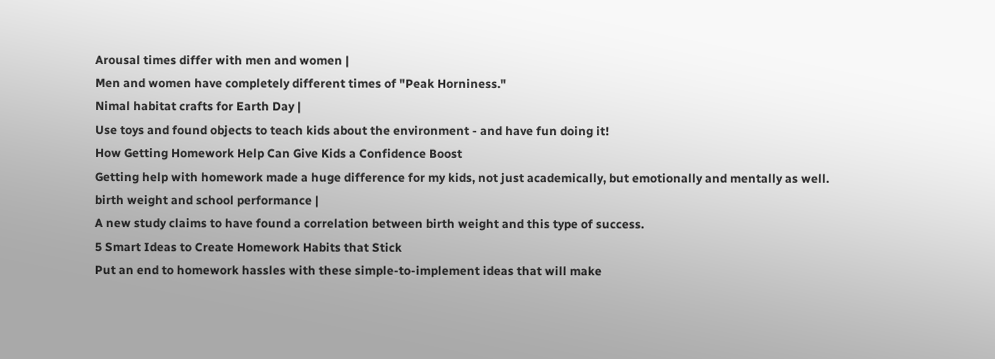Arousal times differ with men and women |
Men and women have completely different times of "Peak Horniness."
Nimal habitat crafts for Earth Day |
Use toys and found objects to teach kids about the environment - and have fun doing it!
How Getting Homework Help Can Give Kids a Confidence Boost
Getting help with homework made a huge difference for my kids, not just academically, but emotionally and mentally as well.
birth weight and school performance |
A new study claims to have found a correlation between birth weight and this type of success.
5 Smart Ideas to Create Homework Habits that Stick
Put an end to homework hassles with these simple-to-implement ideas that will make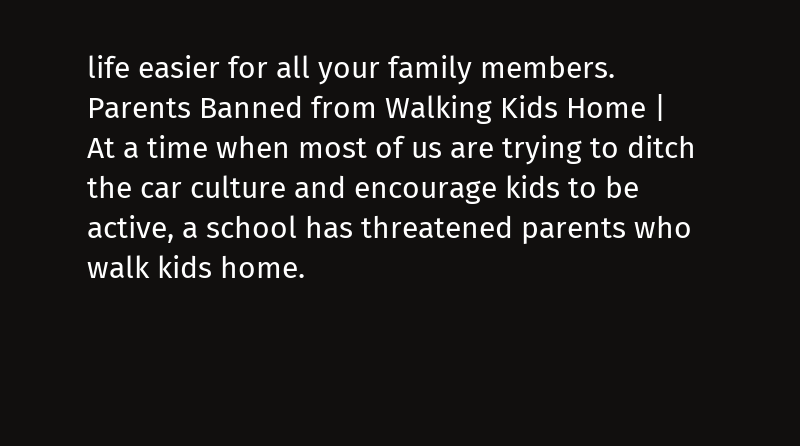life easier for all your family members.
Parents Banned from Walking Kids Home |
At a time when most of us are trying to ditch the car culture and encourage kids to be active, a school has threatened parents who walk kids home.